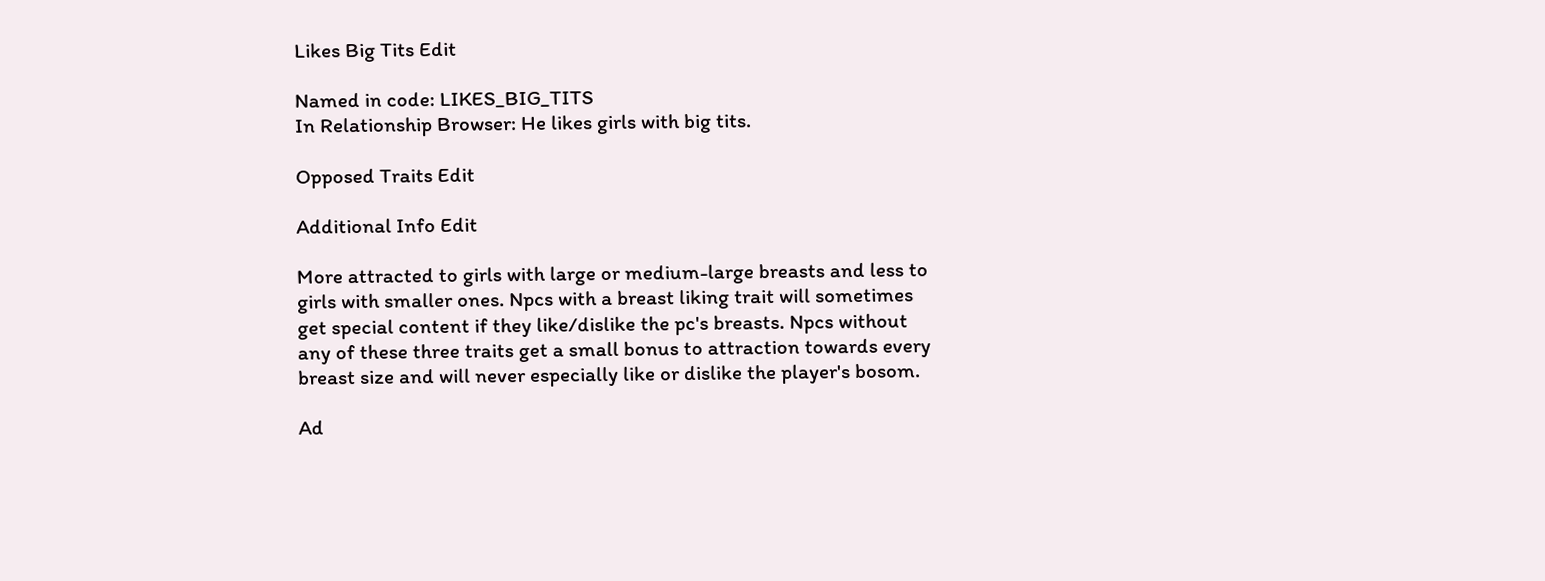Likes Big Tits Edit

Named in code: LIKES_BIG_TITS
In Relationship Browser: He likes girls with big tits.

Opposed Traits Edit

Additional Info Edit

More attracted to girls with large or medium-large breasts and less to girls with smaller ones. Npcs with a breast liking trait will sometimes get special content if they like/dislike the pc's breasts. Npcs without any of these three traits get a small bonus to attraction towards every breast size and will never especially like or dislike the player's bosom.

Ad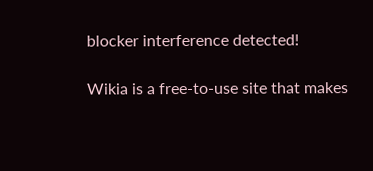blocker interference detected!

Wikia is a free-to-use site that makes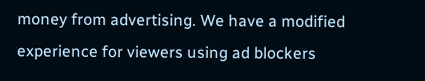money from advertising. We have a modified experience for viewers using ad blockers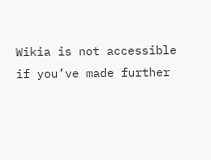Wikia is not accessible if you’ve made further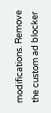modifications. Remove the custom ad blocker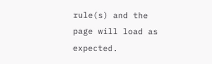rule(s) and the page will load as expected.